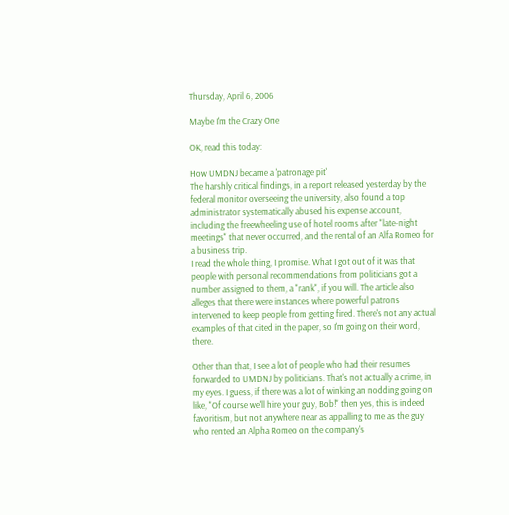Thursday, April 6, 2006

Maybe I'm the Crazy One

OK, read this today:

How UMDNJ became a 'patronage pit'
The harshly critical findings, in a report released yesterday by the federal monitor overseeing the university, also found a top administrator systematically abused his expense account, including the freewheeling use of hotel rooms after "late-night meetings" that never occurred, and the rental of an Alfa Romeo for a business trip.
I read the whole thing, I promise. What I got out of it was that people with personal recommendations from politicians got a number assigned to them, a "rank", if you will. The article also alleges that there were instances where powerful patrons intervened to keep people from getting fired. There's not any actual examples of that cited in the paper, so I'm going on their word, there.

Other than that, I see a lot of people who had their resumes forwarded to UMDNJ by politicians. That's not actually a crime, in my eyes. I guess, if there was a lot of winking an nodding going on like, "Of course we'll hire your guy, Bob!" then yes, this is indeed favoritism, but not anywhere near as appalling to me as the guy who rented an Alpha Romeo on the company's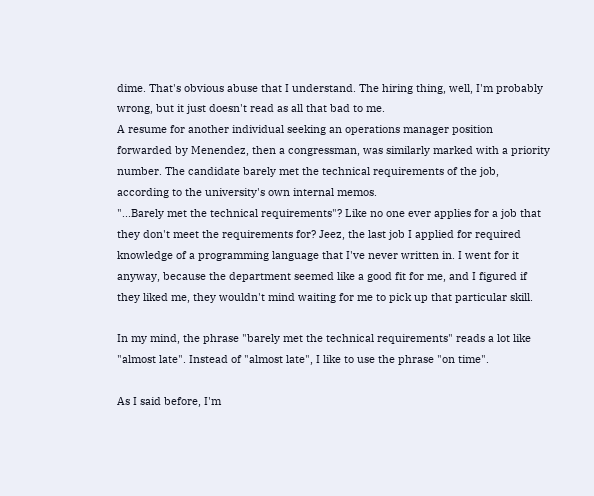dime. That's obvious abuse that I understand. The hiring thing, well, I'm probably wrong, but it just doesn't read as all that bad to me.
A resume for another individual seeking an operations manager position forwarded by Menendez, then a congressman, was similarly marked with a priority number. The candidate barely met the technical requirements of the job, according to the university's own internal memos.
"...Barely met the technical requirements"? Like no one ever applies for a job that they don't meet the requirements for? Jeez, the last job I applied for required knowledge of a programming language that I've never written in. I went for it anyway, because the department seemed like a good fit for me, and I figured if they liked me, they wouldn't mind waiting for me to pick up that particular skill.

In my mind, the phrase "barely met the technical requirements" reads a lot like "almost late". Instead of "almost late", I like to use the phrase "on time".

As I said before, I'm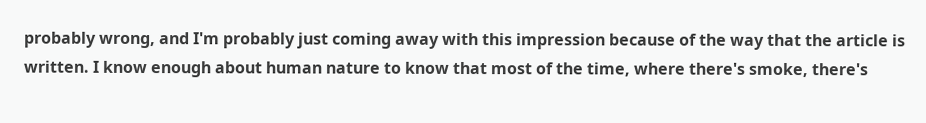probably wrong, and I'm probably just coming away with this impression because of the way that the article is written. I know enough about human nature to know that most of the time, where there's smoke, there's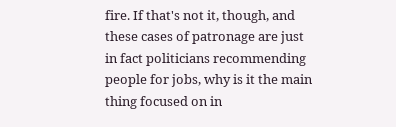fire. If that's not it, though, and these cases of patronage are just in fact politicians recommending people for jobs, why is it the main thing focused on in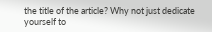the title of the article? Why not just dedicate yourself to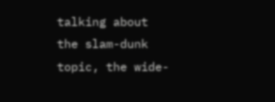talking about the slam-dunk topic, the wide-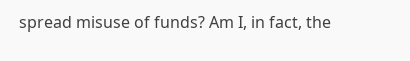spread misuse of funds? Am I, in fact, the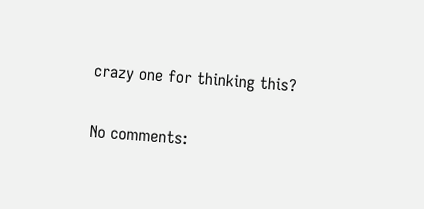crazy one for thinking this?

No comments: